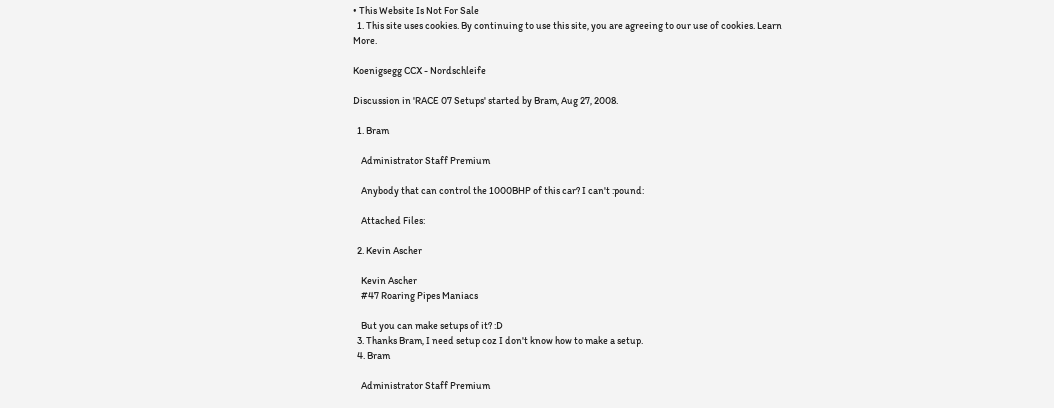• This Website Is Not For Sale
  1. This site uses cookies. By continuing to use this site, you are agreeing to our use of cookies. Learn More.

Koenigsegg CCX - Nordschleife

Discussion in 'RACE 07 Setups' started by Bram, Aug 27, 2008.

  1. Bram

    Administrator Staff Premium

    Anybody that can control the 1000BHP of this car? I can't :pound:

    Attached Files:

  2. Kevin Ascher

    Kevin Ascher
    #47 Roaring Pipes Maniacs

    But you can make setups of it? :D
  3. Thanks Bram, I need setup coz I don't know how to make a setup.
  4. Bram

    Administrator Staff Premium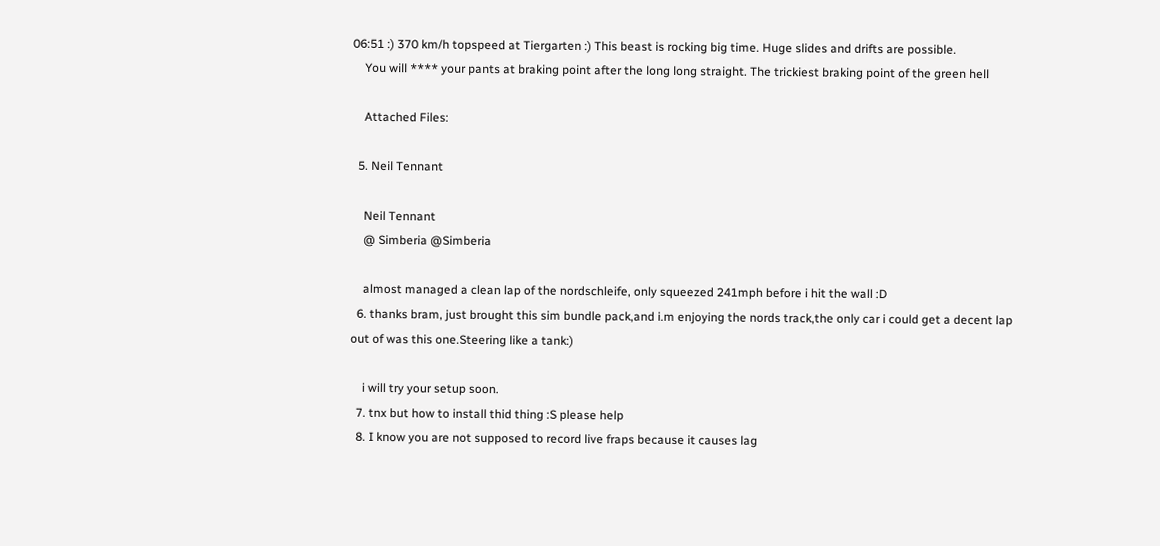06:51 :) 370 km/h topspeed at Tiergarten :) This beast is rocking big time. Huge slides and drifts are possible.
    You will **** your pants at braking point after the long long straight. The trickiest braking point of the green hell

    Attached Files:

  5. Neil Tennant

    Neil Tennant
    @ Simberia @Simberia

    almost managed a clean lap of the nordschleife, only squeezed 241mph before i hit the wall :D
  6. thanks bram, just brought this sim bundle pack,and i.m enjoying the nords track,the only car i could get a decent lap out of was this one.Steering like a tank:)

    i will try your setup soon.
  7. tnx but how to install thid thing :S please help
  8. I know you are not supposed to record live fraps because it causes lag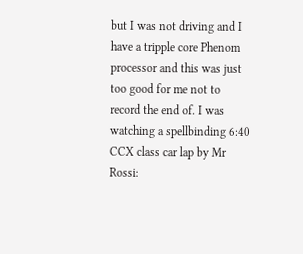but I was not driving and I have a tripple core Phenom processor and this was just too good for me not to record the end of. I was watching a spellbinding 6:40 CCX class car lap by Mr Rossi: